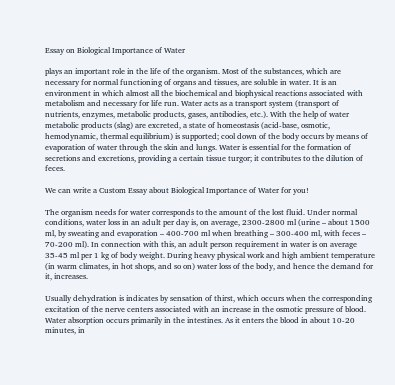Essay on Biological Importance of Water

plays an important role in the life of the organism. Most of the substances, which are necessary for normal functioning of organs and tissues, are soluble in water. It is an environment in which almost all the biochemical and biophysical reactions associated with metabolism and necessary for life run. Water acts as a transport system (transport of nutrients, enzymes, metabolic products, gases, antibodies, etc.). With the help of water metabolic products (slag) are excreted, a state of homeostasis (acid-base, osmotic, hemodynamic, thermal equilibrium) is supported; cool down of the body occurs by means of evaporation of water through the skin and lungs. Water is essential for the formation of secretions and excretions, providing a certain tissue turgor; it contributes to the dilution of feces.

We can write a Custom Essay about Biological Importance of Water for you!

The organism needs for water corresponds to the amount of the lost fluid. Under normal conditions, water loss in an adult per day is, on average, 2300-2800 ml (urine – about 1500 ml, by sweating and evaporation – 400-700 ml when breathing – 300-400 ml, with feces – 70-200 ml). In connection with this, an adult person requirement in water is on average 35-45 ml per 1 kg of body weight. During heavy physical work and high ambient temperature (in warm climates, in hot shops, and so on) water loss of the body, and hence the demand for it, increases.

Usually dehydration is indicates by sensation of thirst, which occurs when the corresponding excitation of the nerve centers associated with an increase in the osmotic pressure of blood. Water absorption occurs primarily in the intestines. As it enters the blood in about 10-20 minutes, in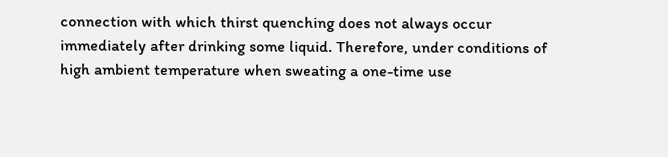connection with which thirst quenching does not always occur immediately after drinking some liquid. Therefore, under conditions of high ambient temperature when sweating a one-time use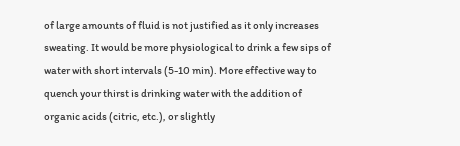of large amounts of fluid is not justified as it only increases sweating. It would be more physiological to drink a few sips of water with short intervals (5-10 min). More effective way to quench your thirst is drinking water with the addition of organic acids (citric, etc.), or slightly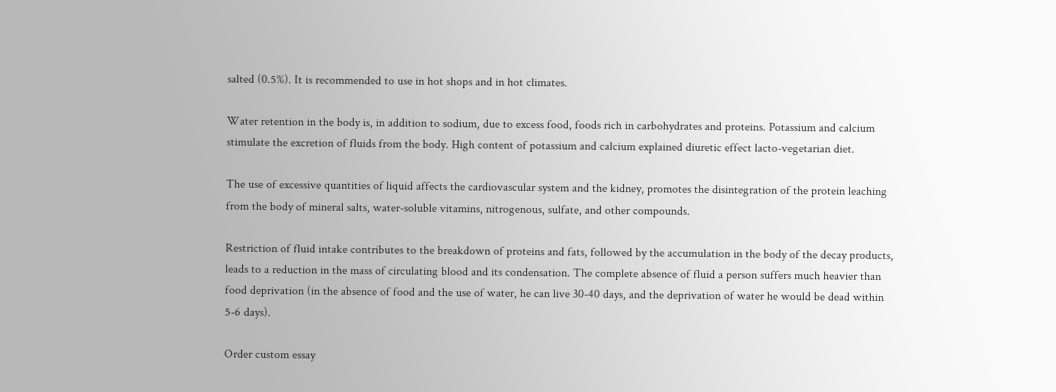salted (0.5%). It is recommended to use in hot shops and in hot climates.

Water retention in the body is, in addition to sodium, due to excess food, foods rich in carbohydrates and proteins. Potassium and calcium stimulate the excretion of fluids from the body. High content of potassium and calcium explained diuretic effect lacto-vegetarian diet.

The use of excessive quantities of liquid affects the cardiovascular system and the kidney, promotes the disintegration of the protein leaching from the body of mineral salts, water-soluble vitamins, nitrogenous, sulfate, and other compounds.

Restriction of fluid intake contributes to the breakdown of proteins and fats, followed by the accumulation in the body of the decay products, leads to a reduction in the mass of circulating blood and its condensation. The complete absence of fluid a person suffers much heavier than food deprivation (in the absence of food and the use of water, he can live 30-40 days, and the deprivation of water he would be dead within 5-6 days).

Order custom essay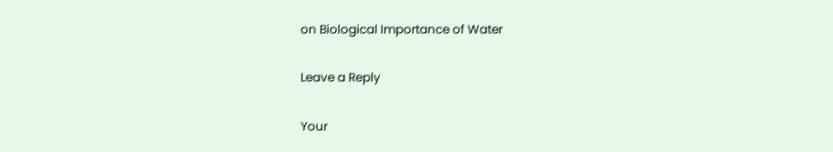on Biological Importance of Water

Leave a Reply

Your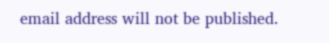email address will not be published.